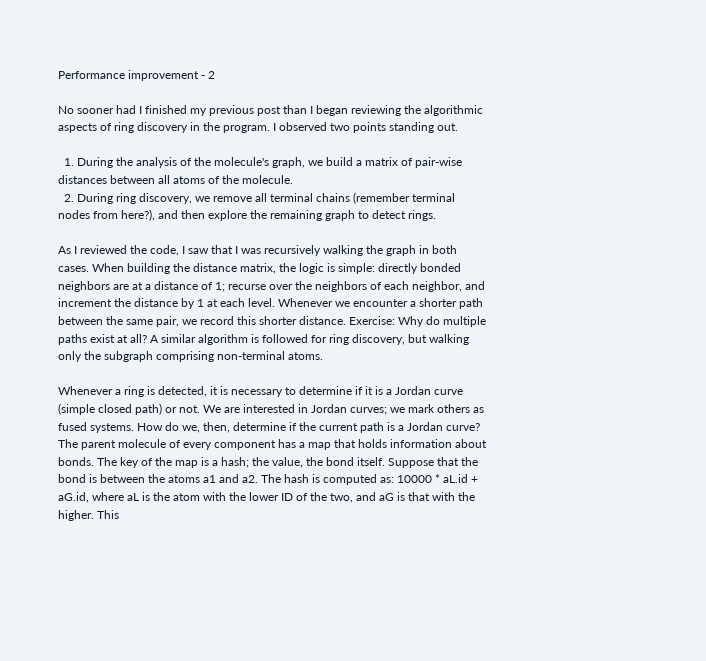Performance improvement - 2

No sooner had I finished my previous post than I began reviewing the algorithmic aspects of ring discovery in the program. I observed two points standing out.

  1. During the analysis of the molecule's graph, we build a matrix of pair-wise distances between all atoms of the molecule.
  2. During ring discovery, we remove all terminal chains (remember terminal nodes from here?), and then explore the remaining graph to detect rings.

As I reviewed the code, I saw that I was recursively walking the graph in both cases. When building the distance matrix, the logic is simple: directly bonded neighbors are at a distance of 1; recurse over the neighbors of each neighbor, and increment the distance by 1 at each level. Whenever we encounter a shorter path between the same pair, we record this shorter distance. Exercise: Why do multiple paths exist at all? A similar algorithm is followed for ring discovery, but walking only the subgraph comprising non-terminal atoms.

Whenever a ring is detected, it is necessary to determine if it is a Jordan curve (simple closed path) or not. We are interested in Jordan curves; we mark others as fused systems. How do we, then, determine if the current path is a Jordan curve? The parent molecule of every component has a map that holds information about bonds. The key of the map is a hash; the value, the bond itself. Suppose that the bond is between the atoms a1 and a2. The hash is computed as: 10000 * aL.id + aG.id, where aL is the atom with the lower ID of the two, and aG is that with the higher. This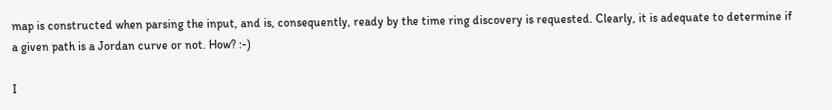map is constructed when parsing the input, and is, consequently, ready by the time ring discovery is requested. Clearly, it is adequate to determine if a given path is a Jordan curve or not. How? :-)

I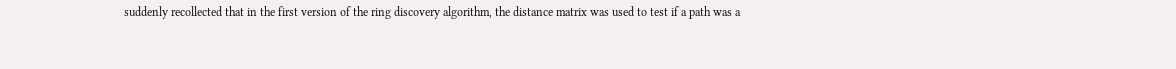suddenly recollected that in the first version of the ring discovery algorithm, the distance matrix was used to test if a path was a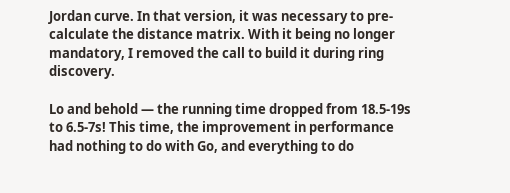Jordan curve. In that version, it was necessary to pre-calculate the distance matrix. With it being no longer mandatory, I removed the call to build it during ring discovery.

Lo and behold — the running time dropped from 18.5-19s to 6.5-7s! This time, the improvement in performance had nothing to do with Go, and everything to do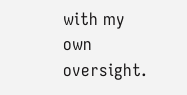with my own oversight.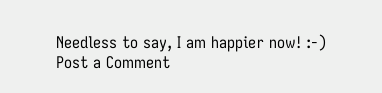Needless to say, I am happier now! :-)
Post a Comment